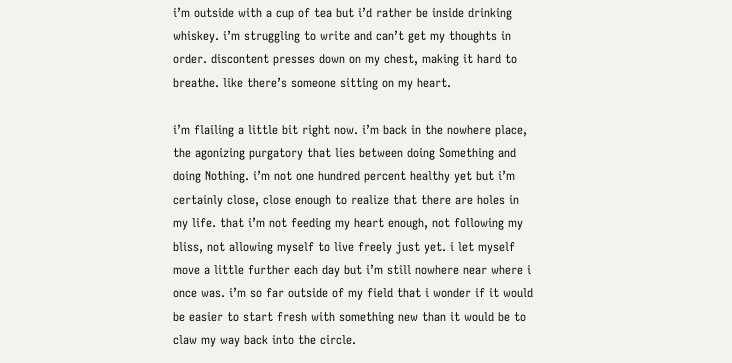i’m outside with a cup of tea but i’d rather be inside drinking whiskey. i’m struggling to write and can’t get my thoughts in order. discontent presses down on my chest, making it hard to breathe. like there’s someone sitting on my heart.

i’m flailing a little bit right now. i’m back in the nowhere place, the agonizing purgatory that lies between doing Something and doing Nothing. i’m not one hundred percent healthy yet but i’m certainly close, close enough to realize that there are holes in my life. that i’m not feeding my heart enough, not following my bliss, not allowing myself to live freely just yet. i let myself move a little further each day but i’m still nowhere near where i once was. i’m so far outside of my field that i wonder if it would be easier to start fresh with something new than it would be to claw my way back into the circle.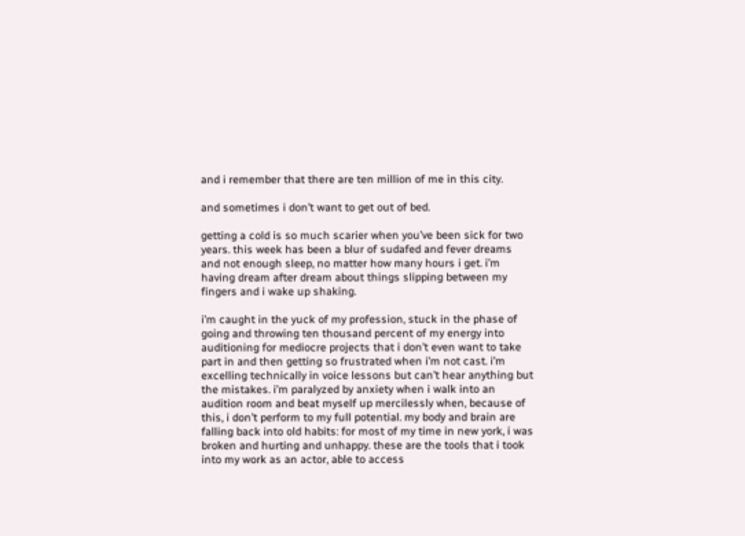and i remember that there are ten million of me in this city.

and sometimes i don’t want to get out of bed.

getting a cold is so much scarier when you’ve been sick for two years. this week has been a blur of sudafed and fever dreams and not enough sleep, no matter how many hours i get. i’m having dream after dream about things slipping between my fingers and i wake up shaking.

i’m caught in the yuck of my profession, stuck in the phase of going and throwing ten thousand percent of my energy into auditioning for mediocre projects that i don’t even want to take part in and then getting so frustrated when i’m not cast. i’m excelling technically in voice lessons but can’t hear anything but the mistakes. i’m paralyzed by anxiety when i walk into an audition room and beat myself up mercilessly when, because of this, i don’t perform to my full potential. my body and brain are falling back into old habits: for most of my time in new york, i was broken and hurting and unhappy. these are the tools that i took into my work as an actor, able to access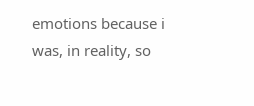emotions because i was, in reality, so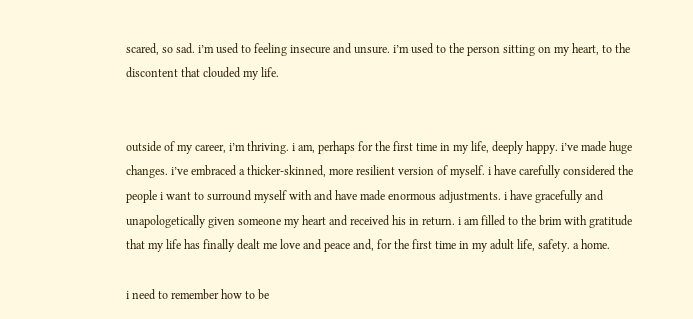scared, so sad. i’m used to feeling insecure and unsure. i’m used to the person sitting on my heart, to the discontent that clouded my life.


outside of my career, i’m thriving. i am, perhaps for the first time in my life, deeply happy. i’ve made huge changes. i’ve embraced a thicker-skinned, more resilient version of myself. i have carefully considered the people i want to surround myself with and have made enormous adjustments. i have gracefully and unapologetically given someone my heart and received his in return. i am filled to the brim with gratitude that my life has finally dealt me love and peace and, for the first time in my adult life, safety. a home.

i need to remember how to be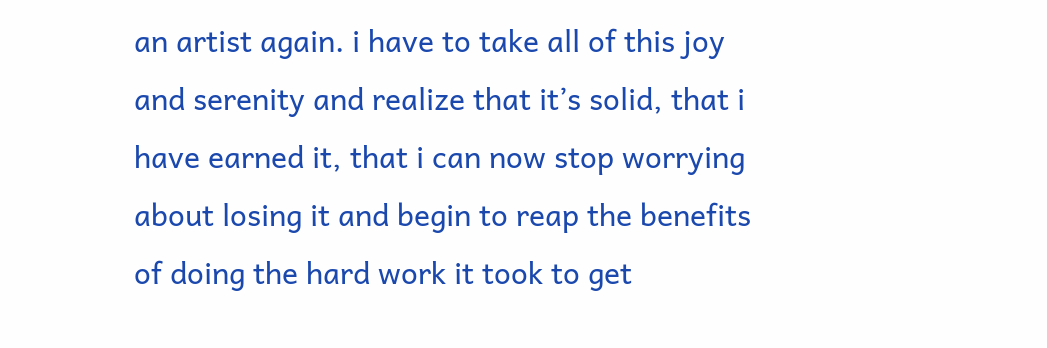an artist again. i have to take all of this joy and serenity and realize that it’s solid, that i have earned it, that i can now stop worrying about losing it and begin to reap the benefits of doing the hard work it took to get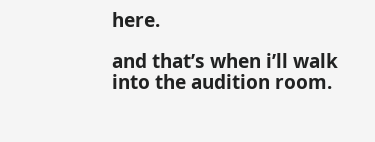here.

and that’s when i’ll walk into the audition room.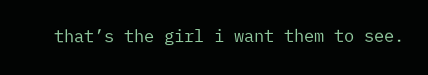that’s the girl i want them to see.